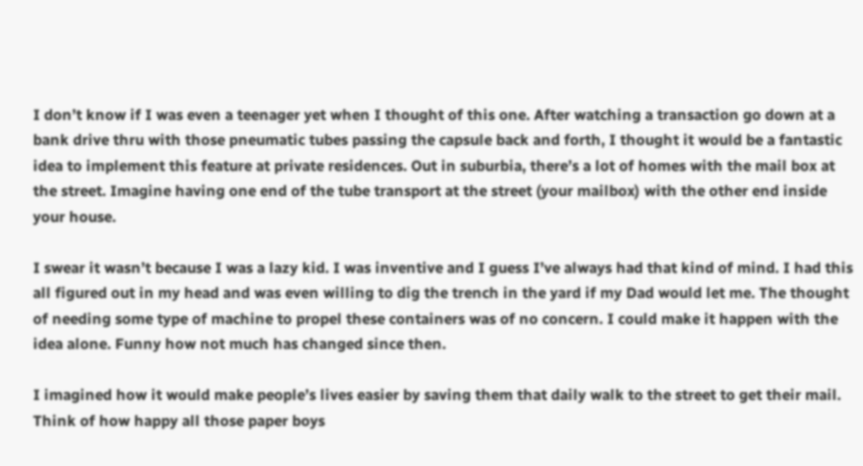I don’t know if I was even a teenager yet when I thought of this one. After watching a transaction go down at a bank drive thru with those pneumatic tubes passing the capsule back and forth, I thought it would be a fantastic idea to implement this feature at private residences. Out in suburbia, there’s a lot of homes with the mail box at the street. Imagine having one end of the tube transport at the street (your mailbox) with the other end inside your house.

I swear it wasn’t because I was a lazy kid. I was inventive and I guess I’ve always had that kind of mind. I had this all figured out in my head and was even willing to dig the trench in the yard if my Dad would let me. The thought of needing some type of machine to propel these containers was of no concern. I could make it happen with the idea alone. Funny how not much has changed since then.

I imagined how it would make people’s lives easier by saving them that daily walk to the street to get their mail. Think of how happy all those paper boys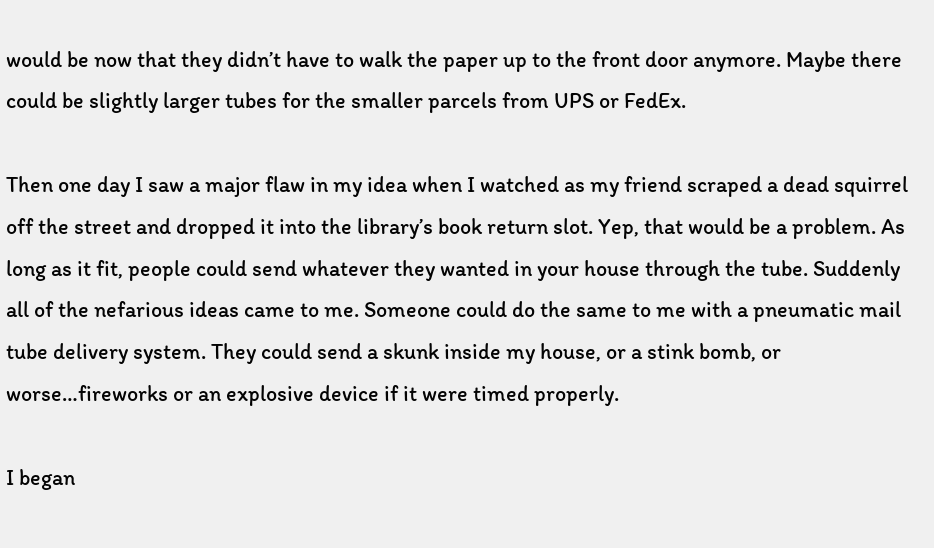would be now that they didn’t have to walk the paper up to the front door anymore. Maybe there could be slightly larger tubes for the smaller parcels from UPS or FedEx.

Then one day I saw a major flaw in my idea when I watched as my friend scraped a dead squirrel off the street and dropped it into the library’s book return slot. Yep, that would be a problem. As long as it fit, people could send whatever they wanted in your house through the tube. Suddenly all of the nefarious ideas came to me. Someone could do the same to me with a pneumatic mail tube delivery system. They could send a skunk inside my house, or a stink bomb, or worse…fireworks or an explosive device if it were timed properly.

I began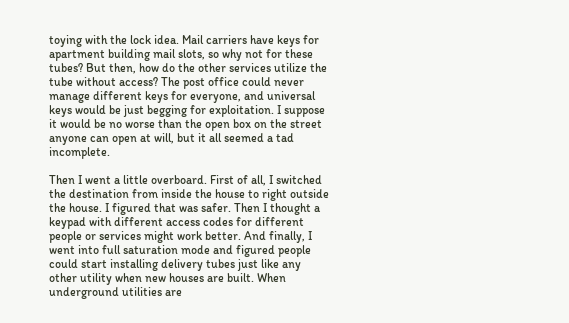toying with the lock idea. Mail carriers have keys for apartment building mail slots, so why not for these tubes? But then, how do the other services utilize the tube without access? The post office could never manage different keys for everyone, and universal keys would be just begging for exploitation. I suppose it would be no worse than the open box on the street anyone can open at will, but it all seemed a tad incomplete.

Then I went a little overboard. First of all, I switched the destination from inside the house to right outside the house. I figured that was safer. Then I thought a keypad with different access codes for different people or services might work better. And finally, I went into full saturation mode and figured people could start installing delivery tubes just like any other utility when new houses are built. When underground utilities are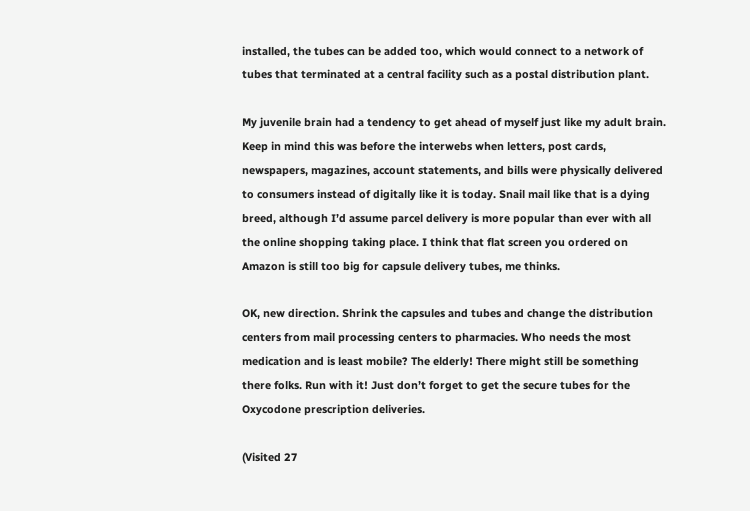installed, the tubes can be added too, which would connect to a network of tubes that terminated at a central facility such as a postal distribution plant.

My juvenile brain had a tendency to get ahead of myself just like my adult brain. Keep in mind this was before the interwebs when letters, post cards, newspapers, magazines, account statements, and bills were physically delivered to consumers instead of digitally like it is today. Snail mail like that is a dying breed, although I’d assume parcel delivery is more popular than ever with all the online shopping taking place. I think that flat screen you ordered on Amazon is still too big for capsule delivery tubes, me thinks.

OK, new direction. Shrink the capsules and tubes and change the distribution centers from mail processing centers to pharmacies. Who needs the most medication and is least mobile? The elderly! There might still be something there folks. Run with it! Just don’t forget to get the secure tubes for the Oxycodone prescription deliveries.

(Visited 27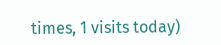times, 1 visits today)